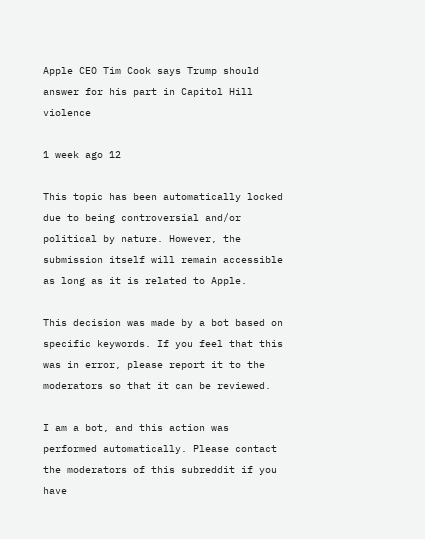Apple CEO Tim Cook says Trump should answer for his part in Capitol Hill violence

1 week ago 12

This topic has been automatically locked due to being controversial and/or political by nature. However, the submission itself will remain accessible as long as it is related to Apple.

This decision was made by a bot based on specific keywords. If you feel that this was in error, please report it to the moderators so that it can be reviewed.

I am a bot, and this action was performed automatically. Please contact the moderators of this subreddit if you have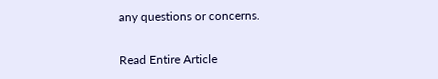any questions or concerns.

Read Entire Article